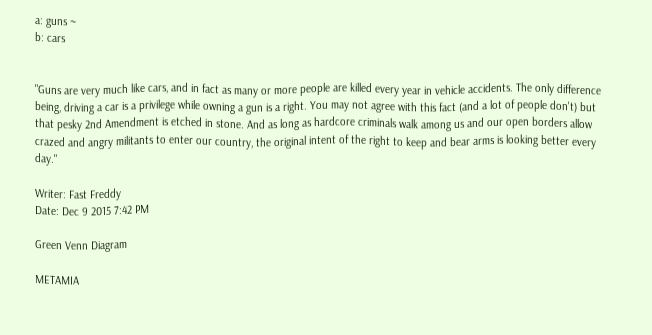a: guns ~
b: cars


"Guns are very much like cars, and in fact as many or more people are killed every year in vehicle accidents. The only difference being, driving a car is a privilege while owning a gun is a right. You may not agree with this fact (and a lot of people don't) but that pesky 2nd Amendment is etched in stone. And as long as hardcore criminals walk among us and our open borders allow crazed and angry militants to enter our country, the original intent of the right to keep and bear arms is looking better every day."

Writer: Fast Freddy
Date: Dec 9 2015 7:42 PM

Green Venn Diagram

METAMIA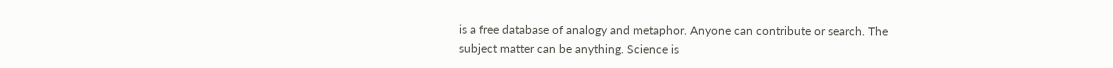is a free database of analogy and metaphor. Anyone can contribute or search. The subject matter can be anything. Science is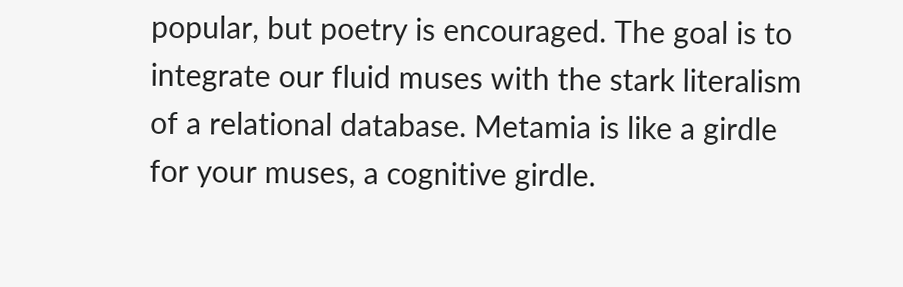popular, but poetry is encouraged. The goal is to integrate our fluid muses with the stark literalism of a relational database. Metamia is like a girdle for your muses, a cognitive girdle.